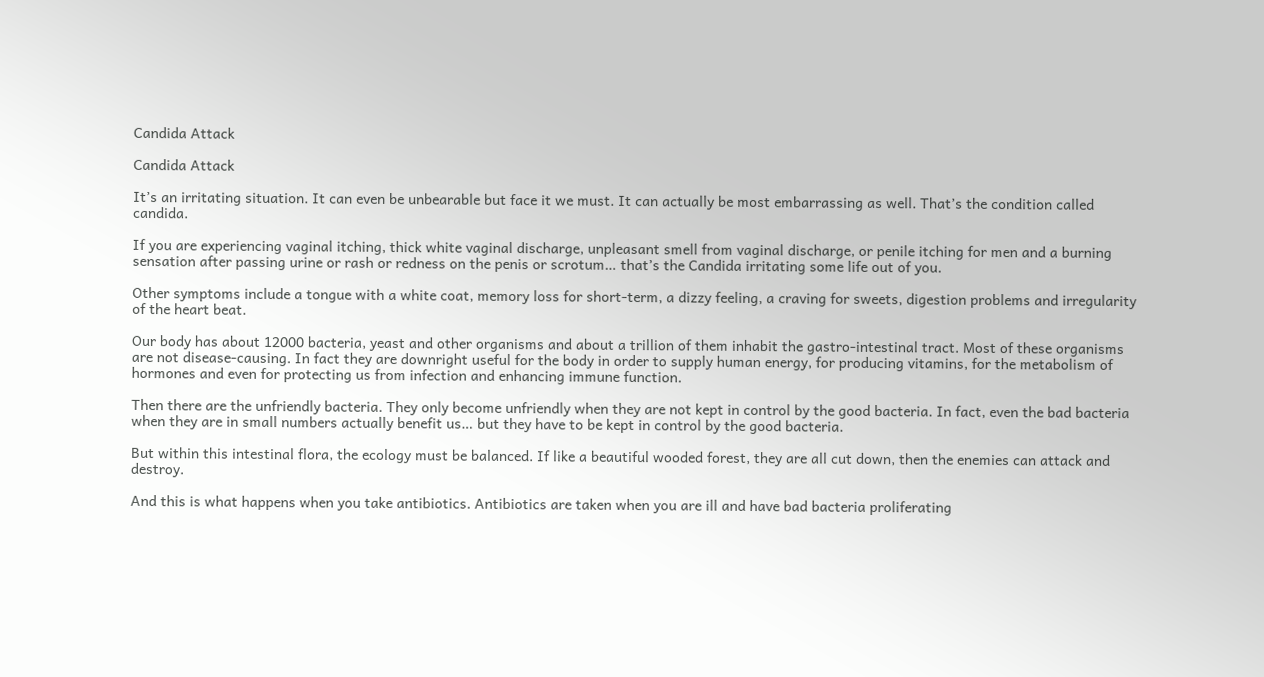Candida Attack

Candida Attack

It’s an irritating situation. It can even be unbearable but face it we must. It can actually be most embarrassing as well. That’s the condition called candida.

If you are experiencing vaginal itching, thick white vaginal discharge, unpleasant smell from vaginal discharge, or penile itching for men and a burning sensation after passing urine or rash or redness on the penis or scrotum… that’s the Candida irritating some life out of you.

Other symptoms include a tongue with a white coat, memory loss for short-term, a dizzy feeling, a craving for sweets, digestion problems and irregularity of the heart beat.

Our body has about 12000 bacteria, yeast and other organisms and about a trillion of them inhabit the gastro-intestinal tract. Most of these organisms are not disease-causing. In fact they are downright useful for the body in order to supply human energy, for producing vitamins, for the metabolism of hormones and even for protecting us from infection and enhancing immune function.

Then there are the unfriendly bacteria. They only become unfriendly when they are not kept in control by the good bacteria. In fact, even the bad bacteria when they are in small numbers actually benefit us… but they have to be kept in control by the good bacteria.

But within this intestinal flora, the ecology must be balanced. If like a beautiful wooded forest, they are all cut down, then the enemies can attack and destroy.

And this is what happens when you take antibiotics. Antibiotics are taken when you are ill and have bad bacteria proliferating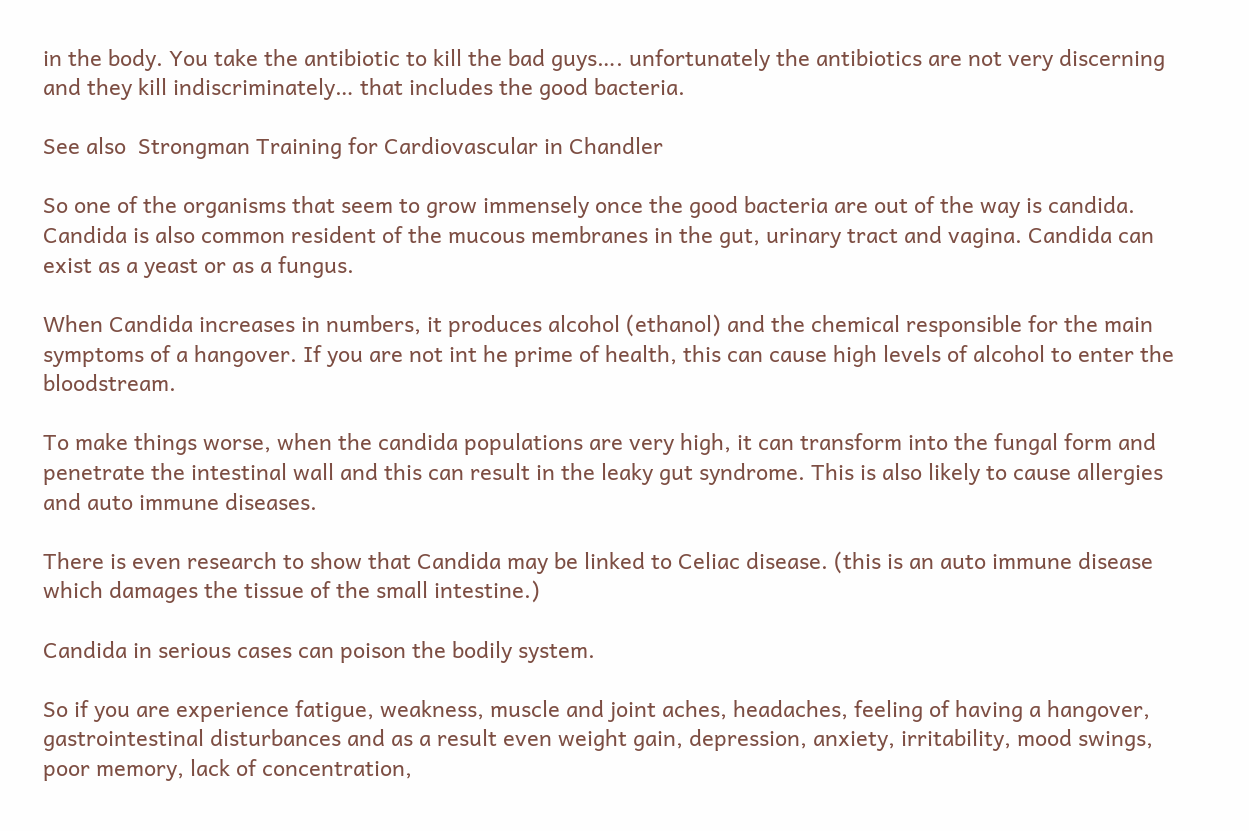in the body. You take the antibiotic to kill the bad guys…. unfortunately the antibiotics are not very discerning and they kill indiscriminately… that includes the good bacteria.

See also  Strongman Training for Cardiovascular in Chandler

So one of the organisms that seem to grow immensely once the good bacteria are out of the way is candida. Candida is also common resident of the mucous membranes in the gut, urinary tract and vagina. Candida can exist as a yeast or as a fungus.

When Candida increases in numbers, it produces alcohol (ethanol) and the chemical responsible for the main symptoms of a hangover. If you are not int he prime of health, this can cause high levels of alcohol to enter the bloodstream.

To make things worse, when the candida populations are very high, it can transform into the fungal form and penetrate the intestinal wall and this can result in the leaky gut syndrome. This is also likely to cause allergies and auto immune diseases.

There is even research to show that Candida may be linked to Celiac disease. (this is an auto immune disease which damages the tissue of the small intestine.)

Candida in serious cases can poison the bodily system.

So if you are experience fatigue, weakness, muscle and joint aches, headaches, feeling of having a hangover, gastrointestinal disturbances and as a result even weight gain, depression, anxiety, irritability, mood swings, poor memory, lack of concentration,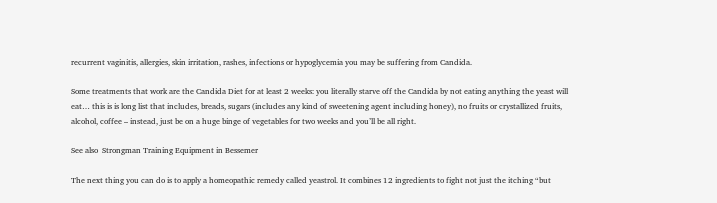recurrent vaginitis, allergies, skin irritation, rashes, infections or hypoglycemia you may be suffering from Candida.

Some treatments that work are the Candida Diet for at least 2 weeks: you literally starve off the Candida by not eating anything the yeast will eat… this is is long list that includes, breads, sugars (includes any kind of sweetening agent including honey), no fruits or crystallized fruits, alcohol, coffee – instead, just be on a huge binge of vegetables for two weeks and you’ll be all right.

See also  Strongman Training Equipment in Bessemer

The next thing you can do is to apply a homeopathic remedy called yeastrol. It combines 12 ingredients to fight not just the itching “but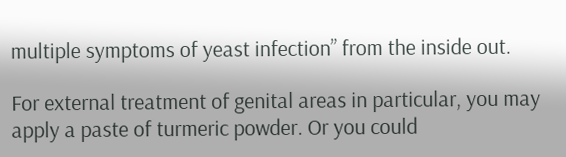multiple symptoms of yeast infection” from the inside out.

For external treatment of genital areas in particular, you may apply a paste of turmeric powder. Or you could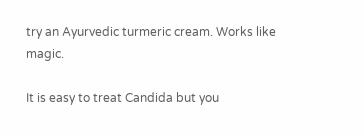try an Ayurvedic turmeric cream. Works like magic.

It is easy to treat Candida but you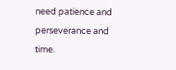need patience and perseverance and time.